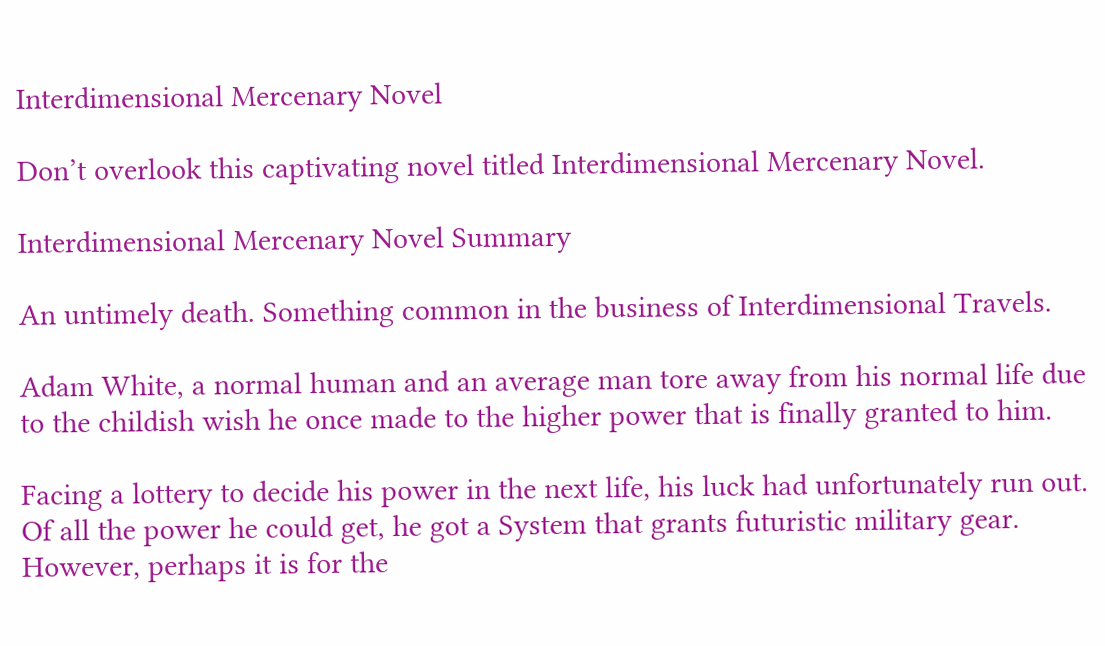Interdimensional Mercenary Novel

Don’t overlook this captivating novel titled Interdimensional Mercenary Novel.

Interdimensional Mercenary Novel Summary

An untimely death. Something common in the business of Interdimensional Travels.

Adam White, a normal human and an average man tore away from his normal life due to the childish wish he once made to the higher power that is finally granted to him.

Facing a lottery to decide his power in the next life, his luck had unfortunately run out. Of all the power he could get, he got a System that grants futuristic military gear. However, perhaps it is for the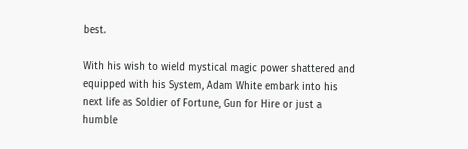best.

With his wish to wield mystical magic power shattered and equipped with his System, Adam White embark into his next life as Soldier of Fortune, Gun for Hire or just a humble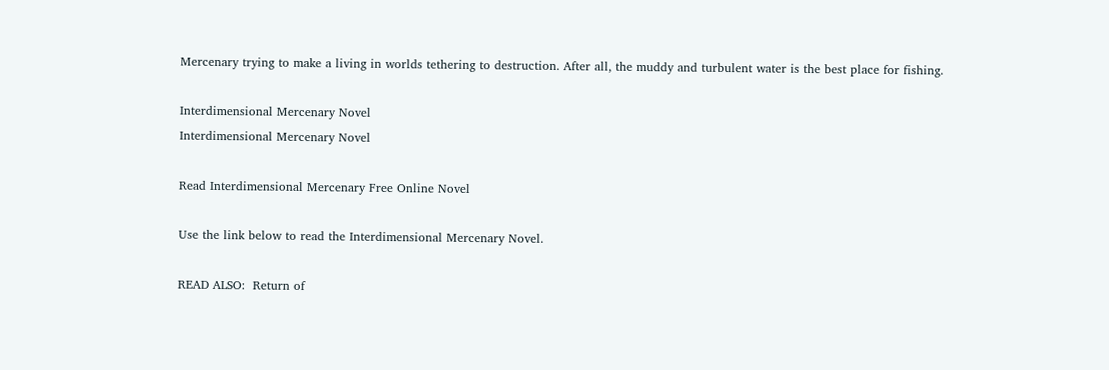Mercenary trying to make a living in worlds tethering to destruction. After all, the muddy and turbulent water is the best place for fishing.

Interdimensional Mercenary Novel
Interdimensional Mercenary Novel

Read Interdimensional Mercenary Free Online Novel

Use the link below to read the Interdimensional Mercenary Novel.

READ ALSO:  Return of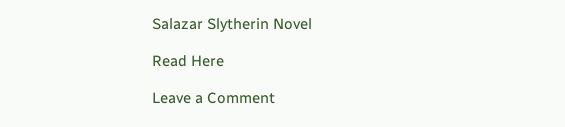Salazar Slytherin Novel

Read Here

Leave a Comment